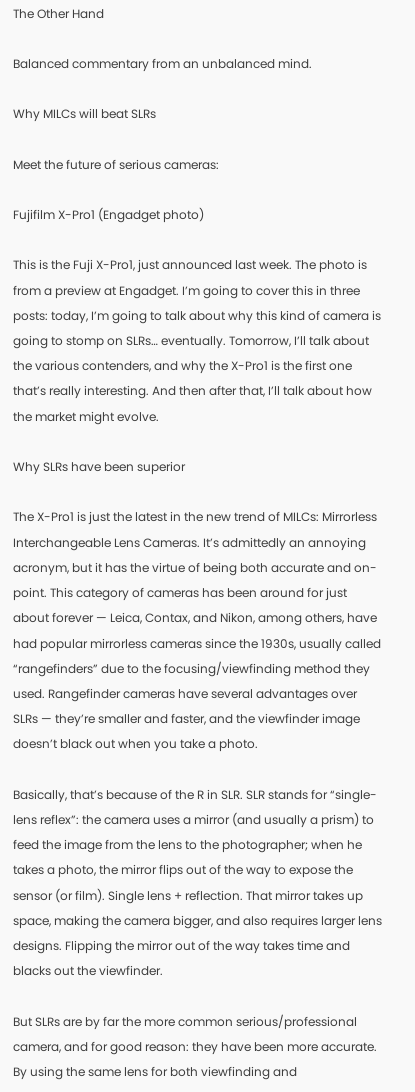The Other Hand

Balanced commentary from an unbalanced mind.

Why MILCs will beat SLRs

Meet the future of serious cameras:

Fujifilm X-Pro1 (Engadget photo)

This is the Fuji X-Pro1, just announced last week. The photo is from a preview at Engadget. I’m going to cover this in three posts: today, I’m going to talk about why this kind of camera is going to stomp on SLRs… eventually. Tomorrow, I’ll talk about the various contenders, and why the X-Pro1 is the first one that’s really interesting. And then after that, I’ll talk about how the market might evolve.

Why SLRs have been superior

The X-Pro1 is just the latest in the new trend of MILCs: Mirrorless Interchangeable Lens Cameras. It’s admittedly an annoying acronym, but it has the virtue of being both accurate and on-point. This category of cameras has been around for just about forever — Leica, Contax, and Nikon, among others, have had popular mirrorless cameras since the 1930s, usually called “rangefinders” due to the focusing/viewfinding method they used. Rangefinder cameras have several advantages over SLRs — they’re smaller and faster, and the viewfinder image doesn’t black out when you take a photo.

Basically, that’s because of the R in SLR. SLR stands for “single-lens reflex”: the camera uses a mirror (and usually a prism) to feed the image from the lens to the photographer; when he takes a photo, the mirror flips out of the way to expose the sensor (or film). Single lens + reflection. That mirror takes up space, making the camera bigger, and also requires larger lens designs. Flipping the mirror out of the way takes time and blacks out the viewfinder.

But SLRs are by far the more common serious/professional camera, and for good reason: they have been more accurate. By using the same lens for both viewfinding and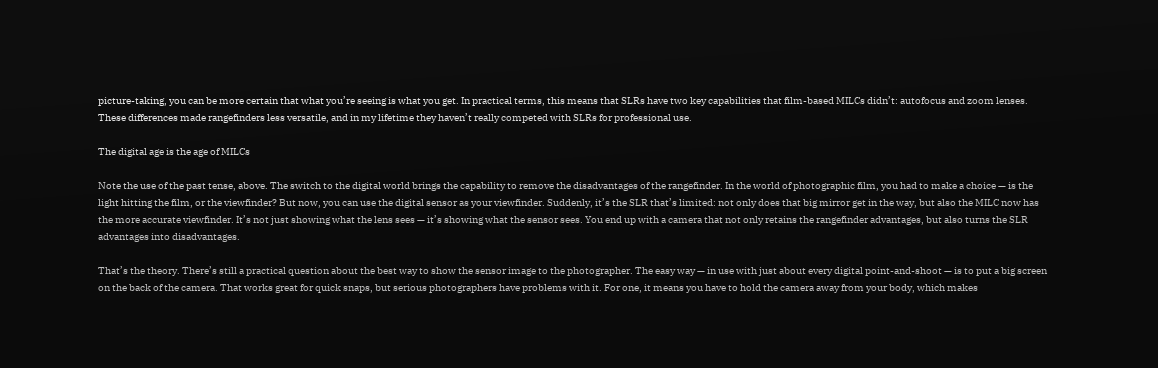picture-taking, you can be more certain that what you’re seeing is what you get. In practical terms, this means that SLRs have two key capabilities that film-based MILCs didn’t: autofocus and zoom lenses. These differences made rangefinders less versatile, and in my lifetime they haven’t really competed with SLRs for professional use.

The digital age is the age of MILCs

Note the use of the past tense, above. The switch to the digital world brings the capability to remove the disadvantages of the rangefinder. In the world of photographic film, you had to make a choice — is the light hitting the film, or the viewfinder? But now, you can use the digital sensor as your viewfinder. Suddenly, it’s the SLR that’s limited: not only does that big mirror get in the way, but also the MILC now has the more accurate viewfinder. It’s not just showing what the lens sees — it’s showing what the sensor sees. You end up with a camera that not only retains the rangefinder advantages, but also turns the SLR advantages into disadvantages.

That’s the theory. There’s still a practical question about the best way to show the sensor image to the photographer. The easy way — in use with just about every digital point-and-shoot — is to put a big screen on the back of the camera. That works great for quick snaps, but serious photographers have problems with it. For one, it means you have to hold the camera away from your body, which makes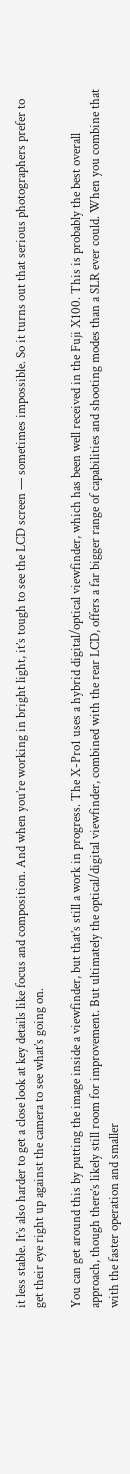it less stable. It’s also harder to get a close look at key details like focus and composition. And when you’re working in bright light, it’s tough to see the LCD screen — sometimes impossible. So it turns out that serious photographers prefer to get their eye right up against the camera to see what’s going on.

You can get around this by putting the image inside a viewfinder, but that’s still a work in progress. The X-Pro1 uses a hybrid digital/optical viewfinder, which has been well received in the Fuji X100. This is probably the best overall approach, though there’s likely still room for improvement. But ultimately the optical/digital viewfinder, combined with the rear LCD, offers a far bigger range of capabilities and shooting modes than a SLR ever could. When you combine that with the faster operation and smaller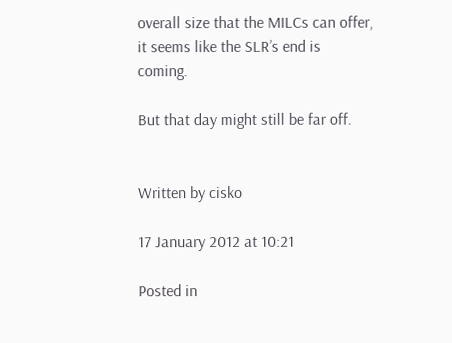overall size that the MILCs can offer, it seems like the SLR’s end is coming.

But that day might still be far off.


Written by cisko

17 January 2012 at 10:21

Posted in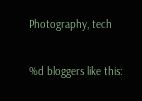Photography, tech

%d bloggers like this: